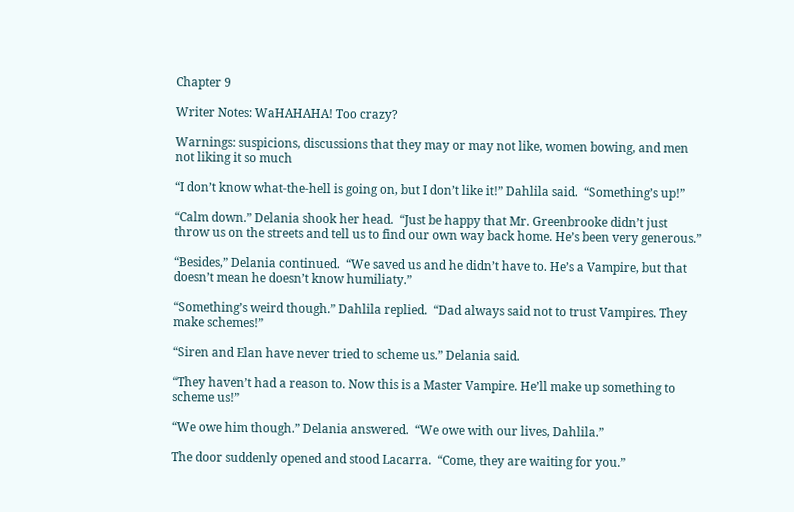Chapter 9

Writer Notes: WaHAHAHA! Too crazy?

Warnings: suspicions, discussions that they may or may not like, women bowing, and men not liking it so much

“I don’t know what-the-hell is going on, but I don’t like it!” Dahlila said.  “Something’s up!”

“Calm down.” Delania shook her head.  “Just be happy that Mr. Greenbrooke didn’t just throw us on the streets and tell us to find our own way back home. He’s been very generous.”

“Besides,” Delania continued.  “We saved us and he didn’t have to. He’s a Vampire, but that doesn’t mean he doesn’t know humiliaty.”

“Something’s weird though.” Dahlila replied.  “Dad always said not to trust Vampires. They make schemes!”

“Siren and Elan have never tried to scheme us.” Delania said.

“They haven’t had a reason to. Now this is a Master Vampire. He’ll make up something to scheme us!”

“We owe him though.” Delania answered.  “We owe with our lives, Dahlila.”

The door suddenly opened and stood Lacarra.  “Come, they are waiting for you.”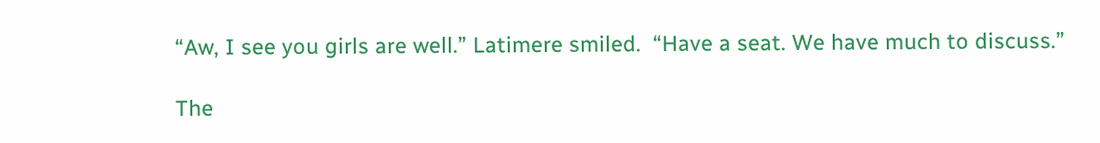“Aw, I see you girls are well.” Latimere smiled.  “Have a seat. We have much to discuss.”

The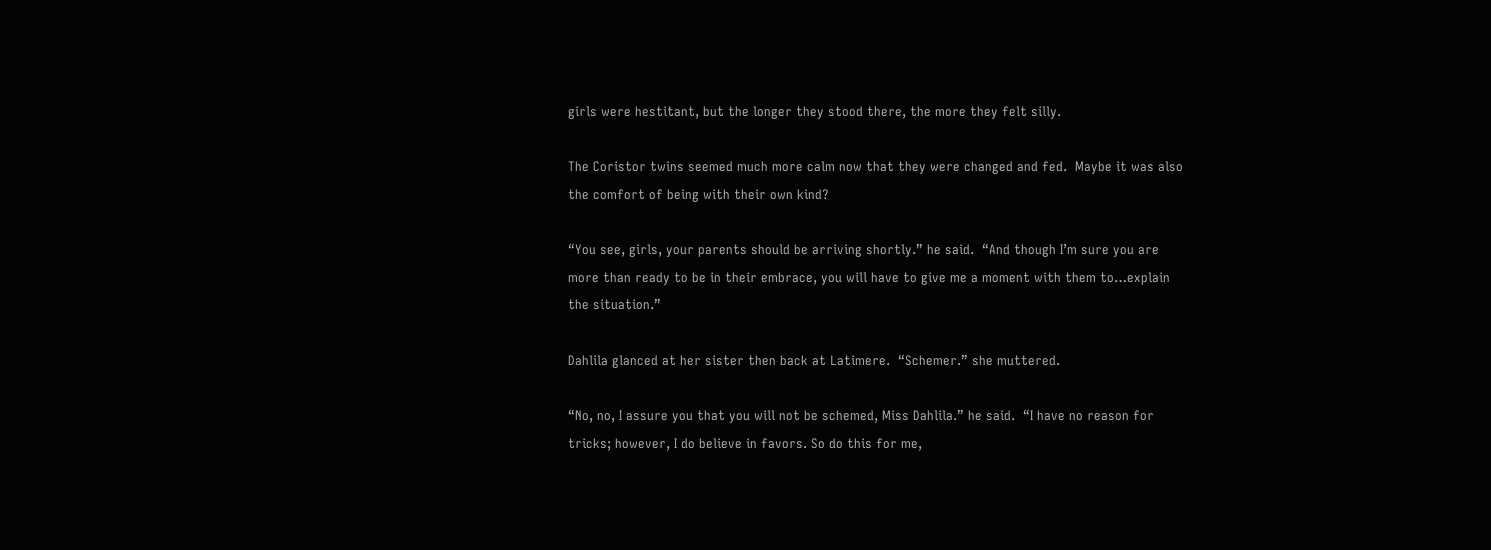girls were hestitant, but the longer they stood there, the more they felt silly.

The Coristor twins seemed much more calm now that they were changed and fed.  Maybe it was also the comfort of being with their own kind?

“You see, girls, your parents should be arriving shortly.” he said.  “And though I’m sure you are more than ready to be in their embrace, you will have to give me a moment with them to…explain the situation.”

Dahlila glanced at her sister then back at Latimere.  “Schemer.” she muttered.

“No, no, I assure you that you will not be schemed, Miss Dahlila.” he said.  “I have no reason for tricks; however, I do believe in favors. So do this for me,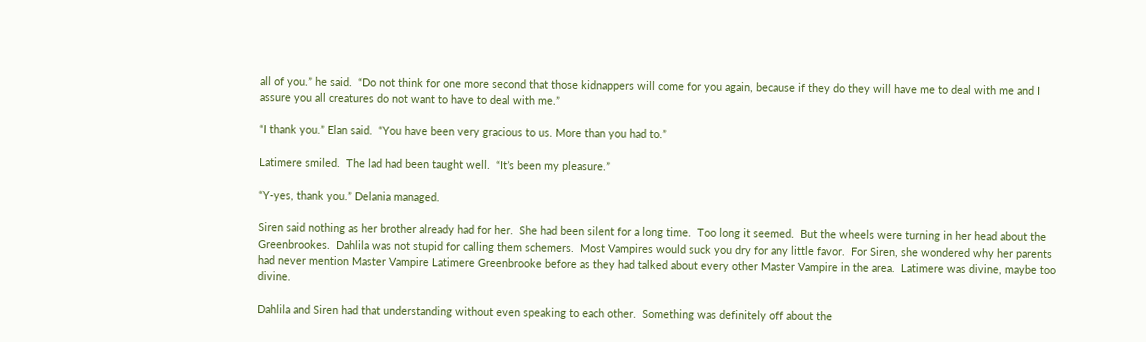all of you.” he said.  “Do not think for one more second that those kidnappers will come for you again, because if they do they will have me to deal with me and I assure you all creatures do not want to have to deal with me.”

“I thank you.” Elan said.  “You have been very gracious to us. More than you had to.”

Latimere smiled.  The lad had been taught well.  “It’s been my pleasure.”

“Y-yes, thank you.” Delania managed.

Siren said nothing as her brother already had for her.  She had been silent for a long time.  Too long it seemed.  But the wheels were turning in her head about the Greenbrookes.  Dahlila was not stupid for calling them schemers.  Most Vampires would suck you dry for any little favor.  For Siren, she wondered why her parents had never mention Master Vampire Latimere Greenbrooke before as they had talked about every other Master Vampire in the area.  Latimere was divine, maybe too divine.

Dahlila and Siren had that understanding without even speaking to each other.  Something was definitely off about the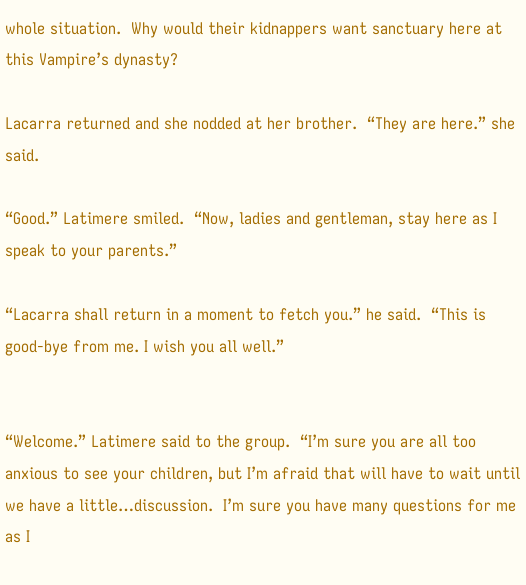whole situation.  Why would their kidnappers want sanctuary here at this Vampire’s dynasty?

Lacarra returned and she nodded at her brother.  “They are here.” she said.

“Good.” Latimere smiled.  “Now, ladies and gentleman, stay here as I speak to your parents.”

“Lacarra shall return in a moment to fetch you.” he said.  “This is good-bye from me. I wish you all well.”


“Welcome.” Latimere said to the group.  “I’m sure you are all too anxious to see your children, but I’m afraid that will have to wait until we have a little…discussion.  I’m sure you have many questions for me as I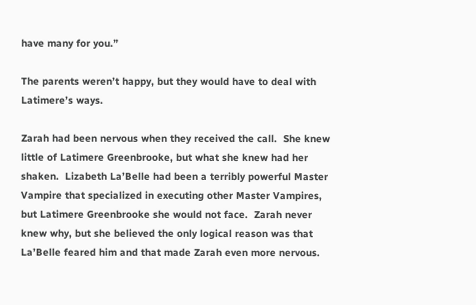have many for you.”

The parents weren’t happy, but they would have to deal with Latimere’s ways.

Zarah had been nervous when they received the call.  She knew little of Latimere Greenbrooke, but what she knew had her shaken.  Lizabeth La’Belle had been a terribly powerful Master Vampire that specialized in executing other Master Vampires, but Latimere Greenbrooke she would not face.  Zarah never knew why, but she believed the only logical reason was that La’Belle feared him and that made Zarah even more nervous.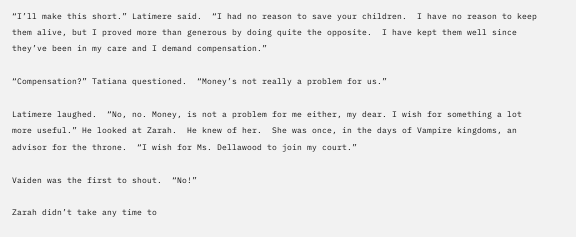“I’ll make this short.” Latimere said.  “I had no reason to save your children.  I have no reason to keep them alive, but I proved more than generous by doing quite the opposite.  I have kept them well since they’ve been in my care and I demand compensation.”

“Compensation?” Tatiana questioned.  “Money’s not really a problem for us.”

Latimere laughed.  “No, no. Money, is not a problem for me either, my dear. I wish for something a lot more useful.” He looked at Zarah.  He knew of her.  She was once, in the days of Vampire kingdoms, an advisor for the throne.  “I wish for Ms. Dellawood to join my court.”

Vaiden was the first to shout.  “No!”

Zarah didn’t take any time to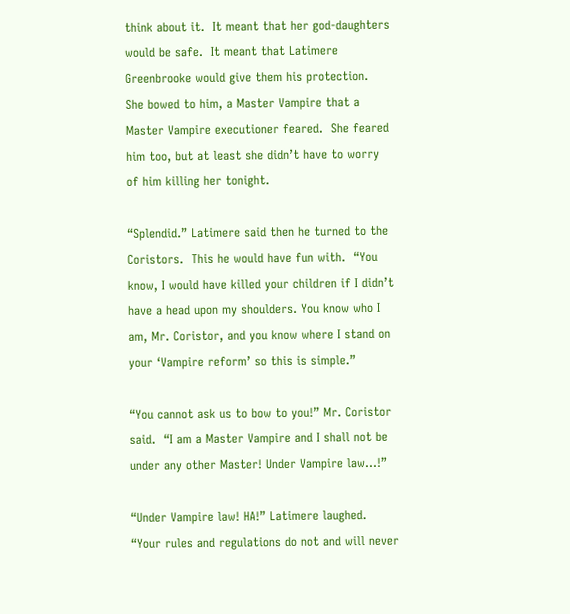think about it.  It meant that her god-daughters would be safe.  It meant that Latimere Greenbrooke would give them his protection.  She bowed to him, a Master Vampire that a Master Vampire executioner feared.  She feared him too, but at least she didn’t have to worry of him killing her tonight.

“Splendid.” Latimere said then he turned to the Coristors.  This he would have fun with.  “You know, I would have killed your children if I didn’t have a head upon my shoulders. You know who I am, Mr. Coristor, and you know where I stand on your ‘Vampire reform’ so this is simple.”

“You cannot ask us to bow to you!” Mr. Coristor said.  “I am a Master Vampire and I shall not be under any other Master! Under Vampire law…!”

“Under Vampire law! HA!” Latimere laughed.  “Your rules and regulations do not and will never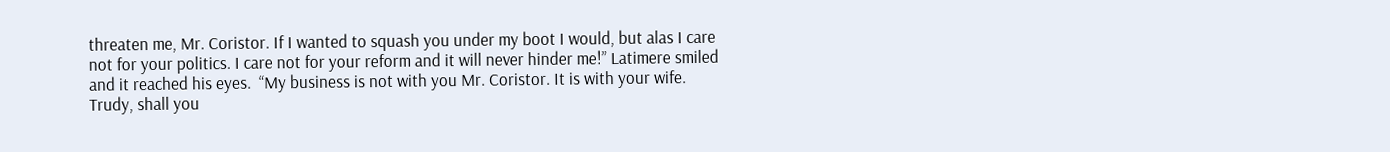threaten me, Mr. Coristor. If I wanted to squash you under my boot I would, but alas I care not for your politics. I care not for your reform and it will never hinder me!” Latimere smiled and it reached his eyes.  “My business is not with you Mr. Coristor. It is with your wife.  Trudy, shall you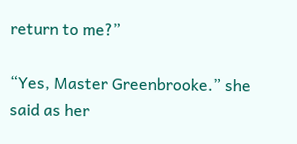return to me?”

“Yes, Master Greenbrooke.” she said as her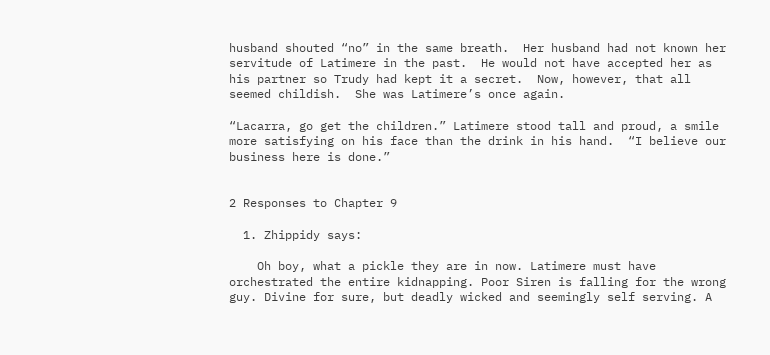husband shouted “no” in the same breath.  Her husband had not known her servitude of Latimere in the past.  He would not have accepted her as his partner so Trudy had kept it a secret.  Now, however, that all seemed childish.  She was Latimere’s once again.

“Lacarra, go get the children.” Latimere stood tall and proud, a smile more satisfying on his face than the drink in his hand.  “I believe our business here is done.”


2 Responses to Chapter 9

  1. Zhippidy says:

    Oh boy, what a pickle they are in now. Latimere must have orchestrated the entire kidnapping. Poor Siren is falling for the wrong guy. Divine for sure, but deadly wicked and seemingly self serving. A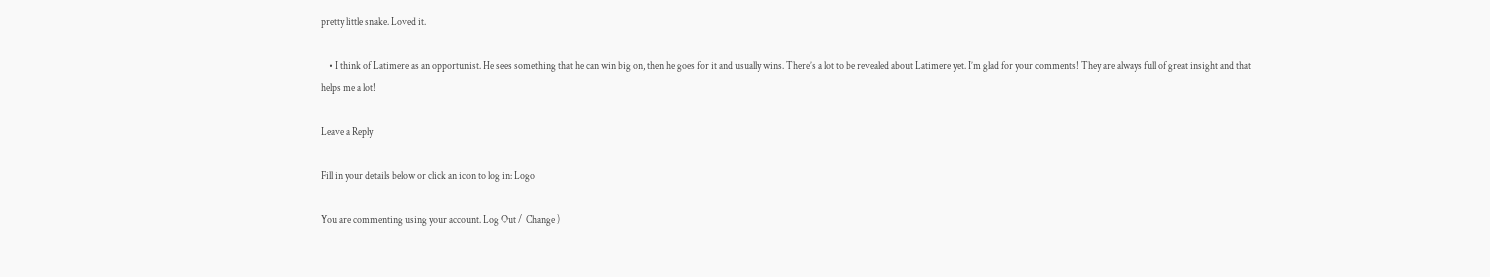pretty little snake. Loved it.

    • I think of Latimere as an opportunist. He sees something that he can win big on, then he goes for it and usually wins. There’s a lot to be revealed about Latimere yet. I’m glad for your comments! They are always full of great insight and that helps me a lot!

Leave a Reply

Fill in your details below or click an icon to log in: Logo

You are commenting using your account. Log Out /  Change )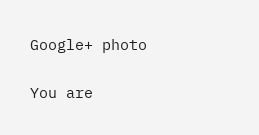Google+ photo

You are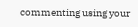commenting using your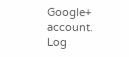Google+ account. Log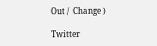Out /  Change )

Twitter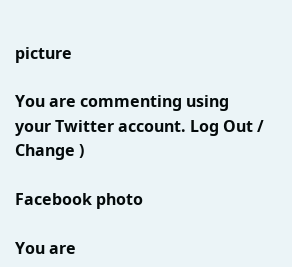picture

You are commenting using your Twitter account. Log Out /  Change )

Facebook photo

You are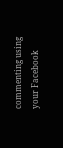commenting using your Facebook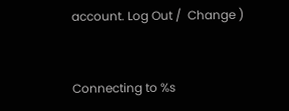account. Log Out /  Change )


Connecting to %s